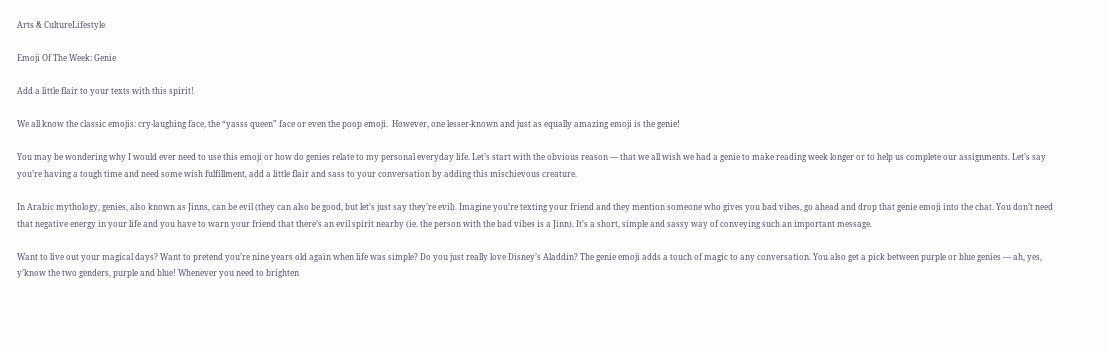Arts & CultureLifestyle

Emoji Of The Week: Genie

Add a little flair to your texts with this spirit!

We all know the classic emojis: cry-laughing face, the “yasss queen” face or even the poop emoji.  However, one lesser-known and just as equally amazing emoji is the genie!

You may be wondering why I would ever need to use this emoji or how do genies relate to my personal everyday life. Let’s start with the obvious reason — that we all wish we had a genie to make reading week longer or to help us complete our assignments. Let’s say you’re having a tough time and need some wish fulfillment, add a little flair and sass to your conversation by adding this mischievous creature.

In Arabic mythology, genies, also known as Jinns, can be evil (they can also be good, but let’s just say they’re evil). Imagine you’re texting your friend and they mention someone who gives you bad vibes, go ahead and drop that genie emoji into the chat. You don’t need that negative energy in your life and you have to warn your friend that there’s an evil spirit nearby (ie. the person with the bad vibes is a Jinn). It’s a short, simple and sassy way of conveying such an important message.

Want to live out your magical days? Want to pretend you’re nine years old again when life was simple? Do you just really love Disney’s Aladdin? The genie emoji adds a touch of magic to any conversation. You also get a pick between purple or blue genies — ah, yes, y’know the two genders, purple and blue! Whenever you need to brighten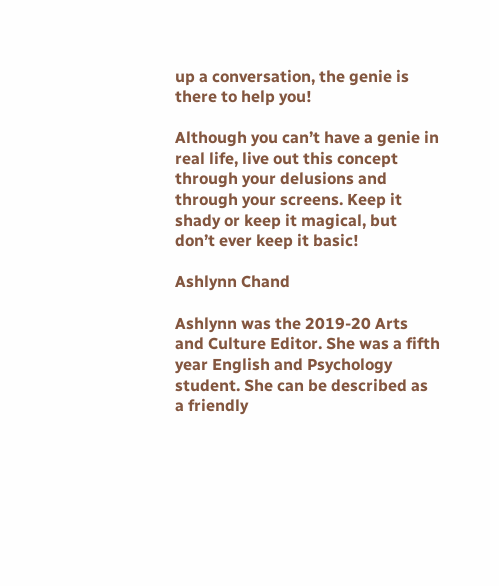up a conversation, the genie is there to help you!

Although you can’t have a genie in real life, live out this concept through your delusions and through your screens. Keep it shady or keep it magical, but don’t ever keep it basic!

Ashlynn Chand

Ashlynn was the 2019-20 Arts and Culture Editor. She was a fifth year English and Psychology student. She can be described as a friendly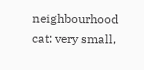neighbourhood cat: very small,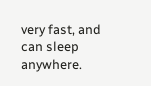very fast, and can sleep anywhere.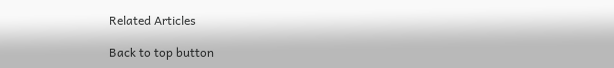Related Articles

Back to top button